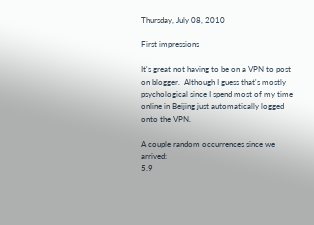Thursday, July 08, 2010

First impressions

It's great not having to be on a VPN to post on blogger.  Although I guess that's mostly psychological since I spend most of my time online in Beijing just automatically logged onto the VPN.

A couple random occurrences since we arrived:
5.9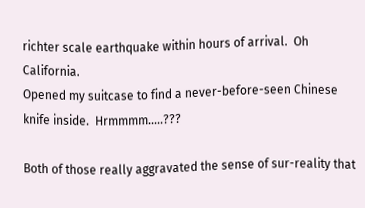richter scale earthquake within hours of arrival.  Oh California.
Opened my suitcase to find a never-before-seen Chinese knife inside.  Hrmmmm.....???

Both of those really aggravated the sense of sur-reality that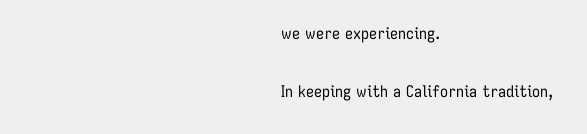we were experiencing.

In keeping with a California tradition,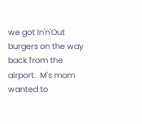we got In'n'Out burgers on the way back from the airport.  M's mom wanted to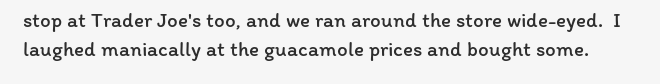stop at Trader Joe's too, and we ran around the store wide-eyed.  I laughed maniacally at the guacamole prices and bought some.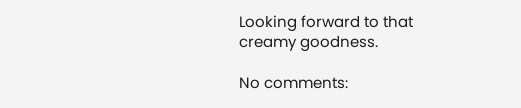Looking forward to that creamy goodness.

No comments: